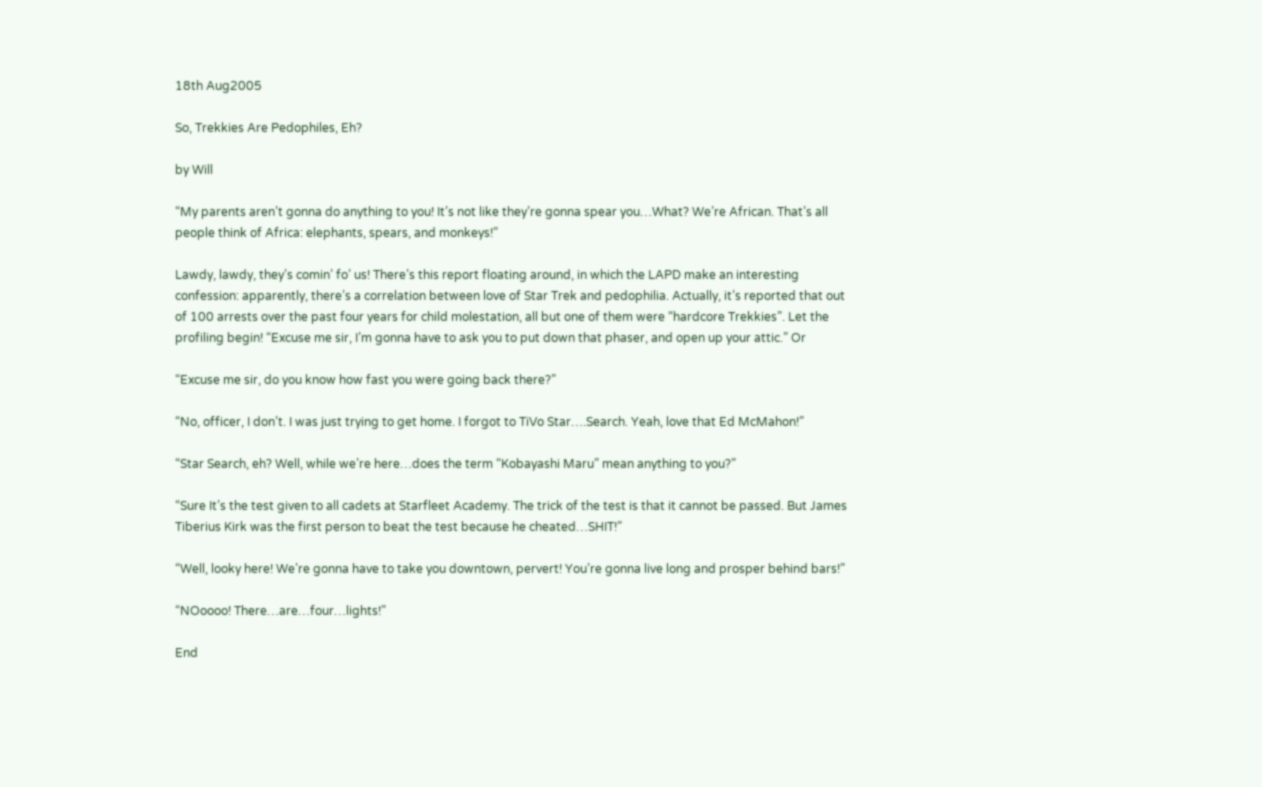18th Aug2005

So, Trekkies Are Pedophiles, Eh?

by Will

“My parents aren’t gonna do anything to you! It’s not like they’re gonna spear you…What? We’re African. That’s all people think of Africa: elephants, spears, and monkeys!”

Lawdy, lawdy, they’s comin’ fo’ us! There’s this report floating around, in which the LAPD make an interesting confession: apparently, there’s a correlation between love of Star Trek and pedophilia. Actually, it’s reported that out of 100 arrests over the past four years for child molestation, all but one of them were “hardcore Trekkies”. Let the profiling begin! “Excuse me sir, I’m gonna have to ask you to put down that phaser, and open up your attic.” Or

“Excuse me sir, do you know how fast you were going back there?”

“No, officer, I don’t. I was just trying to get home. I forgot to TiVo Star….Search. Yeah, love that Ed McMahon!”

“Star Search, eh? Well, while we’re here…does the term “Kobayashi Maru” mean anything to you?”

“Sure It’s the test given to all cadets at Starfleet Academy. The trick of the test is that it cannot be passed. But James Tiberius Kirk was the first person to beat the test because he cheated…SHIT!”

“Well, looky here! We’re gonna have to take you downtown, pervert! You’re gonna live long and prosper behind bars!”

“NOoooo! There…are…four…lights!”

End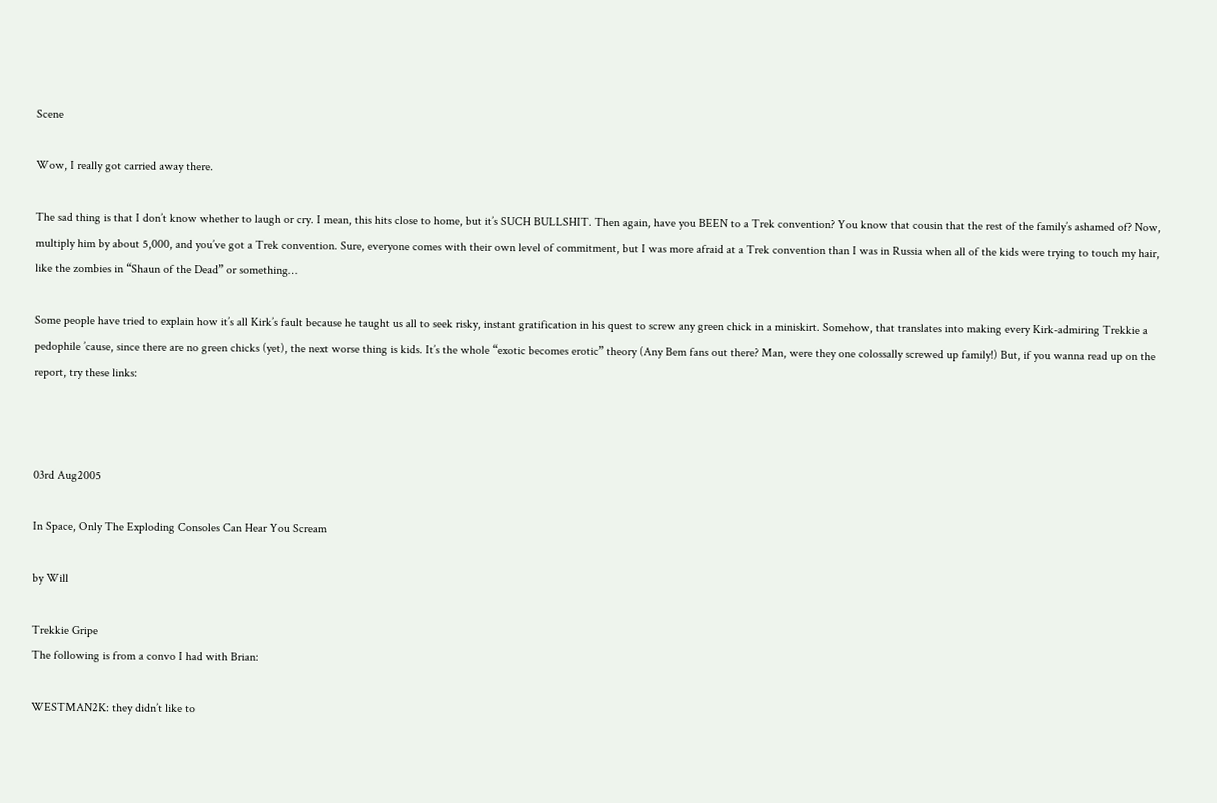Scene

Wow, I really got carried away there.

The sad thing is that I don’t know whether to laugh or cry. I mean, this hits close to home, but it’s SUCH BULLSHIT. Then again, have you BEEN to a Trek convention? You know that cousin that the rest of the family’s ashamed of? Now, multiply him by about 5,000, and you’ve got a Trek convention. Sure, everyone comes with their own level of commitment, but I was more afraid at a Trek convention than I was in Russia when all of the kids were trying to touch my hair, like the zombies in “Shaun of the Dead” or something…

Some people have tried to explain how it’s all Kirk’s fault because he taught us all to seek risky, instant gratification in his quest to screw any green chick in a miniskirt. Somehow, that translates into making every Kirk-admiring Trekkie a pedophile ’cause, since there are no green chicks (yet), the next worse thing is kids. It’s the whole “exotic becomes erotic” theory (Any Bem fans out there? Man, were they one colossally screwed up family!) But, if you wanna read up on the report, try these links:



03rd Aug2005

In Space, Only The Exploding Consoles Can Hear You Scream

by Will

Trekkie Gripe
The following is from a convo I had with Brian:

WESTMAN2K: they didn’t like to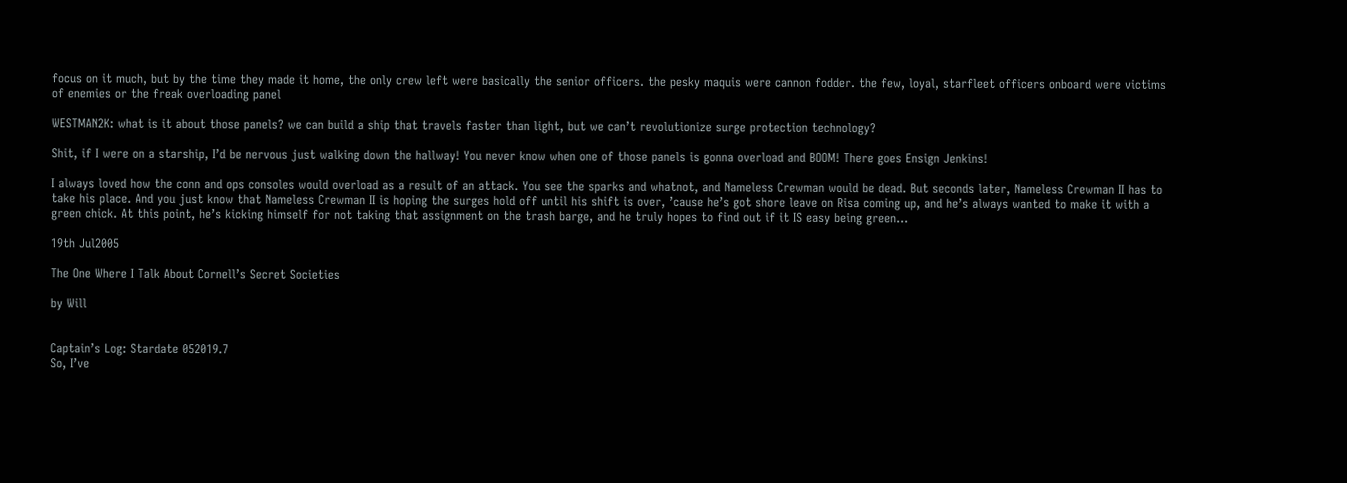focus on it much, but by the time they made it home, the only crew left were basically the senior officers. the pesky maquis were cannon fodder. the few, loyal, starfleet officers onboard were victims of enemies or the freak overloading panel

WESTMAN2K: what is it about those panels? we can build a ship that travels faster than light, but we can’t revolutionize surge protection technology?

Shit, if I were on a starship, I’d be nervous just walking down the hallway! You never know when one of those panels is gonna overload and BOOM! There goes Ensign Jenkins!

I always loved how the conn and ops consoles would overload as a result of an attack. You see the sparks and whatnot, and Nameless Crewman would be dead. But seconds later, Nameless Crewman II has to take his place. And you just know that Nameless Crewman II is hoping the surges hold off until his shift is over, ’cause he’s got shore leave on Risa coming up, and he’s always wanted to make it with a green chick. At this point, he’s kicking himself for not taking that assignment on the trash barge, and he truly hopes to find out if it IS easy being green…

19th Jul2005

The One Where I Talk About Cornell’s Secret Societies

by Will


Captain’s Log: Stardate 052019.7
So, I’ve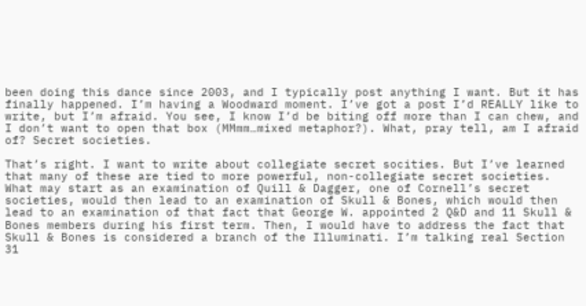been doing this dance since 2003, and I typically post anything I want. But it has finally happened. I’m having a Woodward moment. I’ve got a post I’d REALLY like to write, but I’m afraid. You see, I know I’d be biting off more than I can chew, and I don’t want to open that box (MMmm…mixed metaphor?). What, pray tell, am I afraid of? Secret societies.

That’s right. I want to write about collegiate secret socities. But I’ve learned that many of these are tied to more powerful, non-collegiate secret societies. What may start as an examination of Quill & Dagger, one of Cornell’s secret societies, would then lead to an examination of Skull & Bones, which would then lead to an examination of that fact that George W. appointed 2 Q&D and 11 Skull & Bones members during his first term. Then, I would have to address the fact that Skull & Bones is considered a branch of the Illuminati. I’m talking real Section 31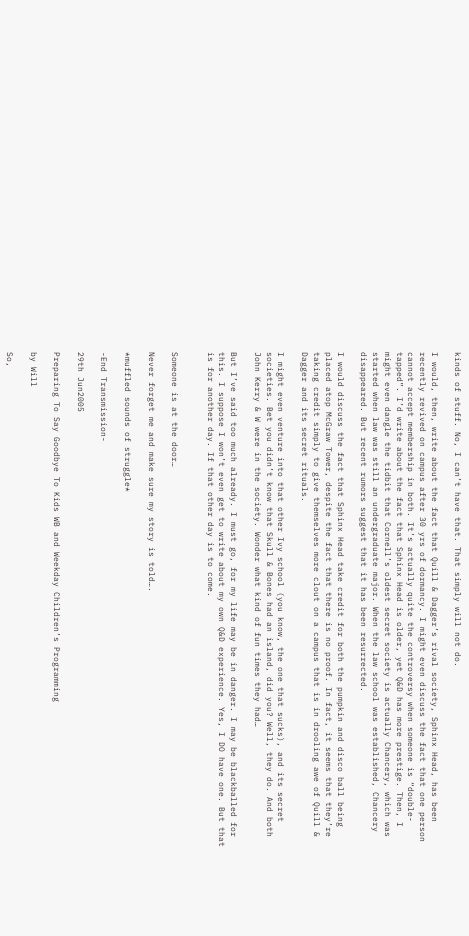kinds of stuff. No, I can’t have that. That simply will not do.

I would, then, write about the fact that Quill & Dagger’s rival society, Sphinx Head, has been recently revived on campus after 30 yrs of dormancy. I might even discuss the fact that one person cannot accept membership in both. It’s actually quite the controversy when someone is “double-tapped”. I’d write about the fact that Sphinx Head is older, yet Q&D has more prestige. Then, I might even dangle the tidbit that Cornell’s oldest secret society is actually Chancery, which was started when law was still an undergraduate major. When the law school was established, Chancery disappeared. But recent rumors suggest that it has been resurrected.

I would discuss the fact that Sphinx Head take credit for both the pumpkin and disco ball being placed atop McGraw Tower, despite the fact that there is no proof. In fact, it seems that they’re taking credit simply to give themselves more clout on a campus that is in drooling awe of Quill & Dagger and its secret rituals.

I might even venture into that other Ivy school (you know, the one that sucks), and its secret societies. Bet you didn’t know that Skull & Bones had an island, did you? Well, they do. And both John Kerry & W were in the society. Wonder what kind of fun times they had…

But I’ve said too much already. I must go, for my life may be in danger. I may be blackballed for this. I suppose I won’t even get to write about my own Q&D experience. Yes, I DO have one. But that is for another day. If that other day is to come.


Someone is at the door…

Never forget me and make sure my story is told….

*muffled sounds of struggle*

-End Transmission-

29th Jun2005

Preparing To Say Goodbye To Kids WB and Weekday Children’s Programming

by Will

So,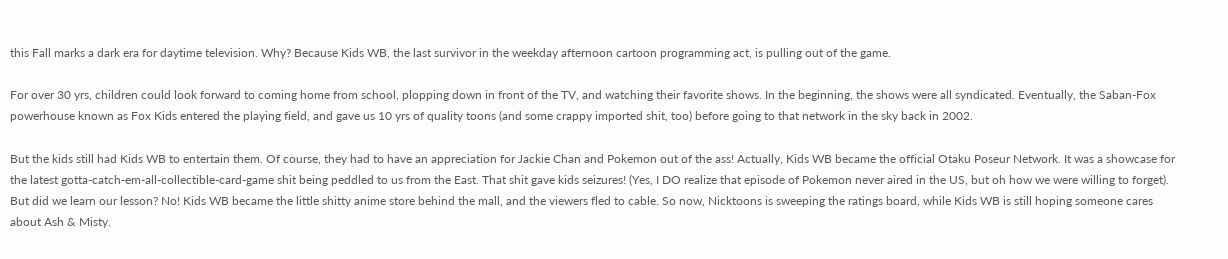this Fall marks a dark era for daytime television. Why? Because Kids WB, the last survivor in the weekday afternoon cartoon programming act, is pulling out of the game.

For over 30 yrs, children could look forward to coming home from school, plopping down in front of the TV, and watching their favorite shows. In the beginning, the shows were all syndicated. Eventually, the Saban-Fox powerhouse known as Fox Kids entered the playing field, and gave us 10 yrs of quality toons (and some crappy imported shit, too) before going to that network in the sky back in 2002.

But the kids still had Kids WB to entertain them. Of course, they had to have an appreciation for Jackie Chan and Pokemon out of the ass! Actually, Kids WB became the official Otaku Poseur Network. It was a showcase for the latest gotta-catch-em-all-collectible-card-game shit being peddled to us from the East. That shit gave kids seizures! (Yes, I DO realize that episode of Pokemon never aired in the US, but oh how we were willing to forget). But did we learn our lesson? No! Kids WB became the little shitty anime store behind the mall, and the viewers fled to cable. So now, Nicktoons is sweeping the ratings board, while Kids WB is still hoping someone cares about Ash & Misty.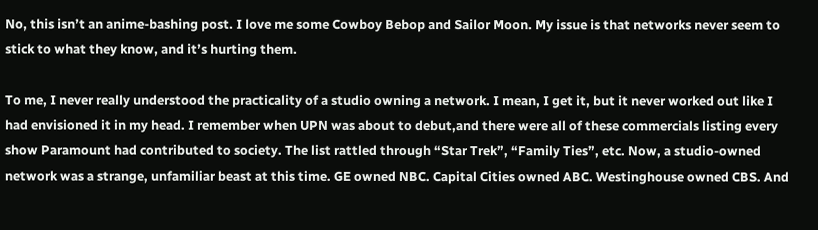No, this isn’t an anime-bashing post. I love me some Cowboy Bebop and Sailor Moon. My issue is that networks never seem to stick to what they know, and it’s hurting them.

To me, I never really understood the practicality of a studio owning a network. I mean, I get it, but it never worked out like I had envisioned it in my head. I remember when UPN was about to debut,and there were all of these commercials listing every show Paramount had contributed to society. The list rattled through “Star Trek”, “Family Ties”, etc. Now, a studio-owned network was a strange, unfamiliar beast at this time. GE owned NBC. Capital Cities owned ABC. Westinghouse owned CBS. And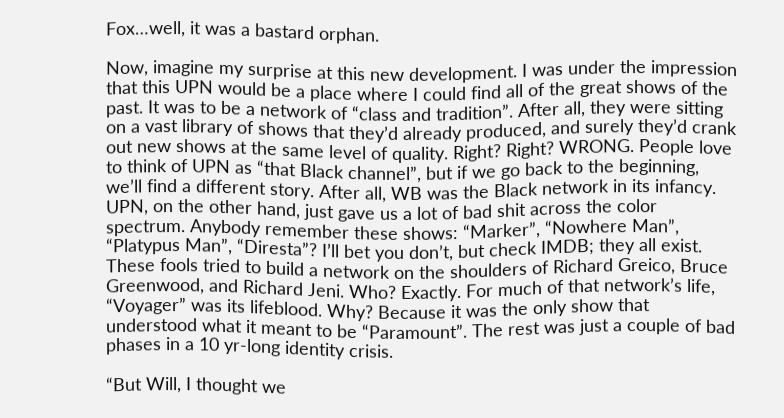Fox…well, it was a bastard orphan.

Now, imagine my surprise at this new development. I was under the impression that this UPN would be a place where I could find all of the great shows of the past. It was to be a network of “class and tradition”. After all, they were sitting on a vast library of shows that they’d already produced, and surely they’d crank out new shows at the same level of quality. Right? Right? WRONG. People love to think of UPN as “that Black channel”, but if we go back to the beginning, we’ll find a different story. After all, WB was the Black network in its infancy. UPN, on the other hand, just gave us a lot of bad shit across the color spectrum. Anybody remember these shows: “Marker”, “Nowhere Man”, “Platypus Man”, “Diresta”? I’ll bet you don’t, but check IMDB; they all exist. These fools tried to build a network on the shoulders of Richard Greico, Bruce Greenwood, and Richard Jeni. Who? Exactly. For much of that network’s life, “Voyager” was its lifeblood. Why? Because it was the only show that understood what it meant to be “Paramount”. The rest was just a couple of bad phases in a 10 yr-long identity crisis.

“But Will, I thought we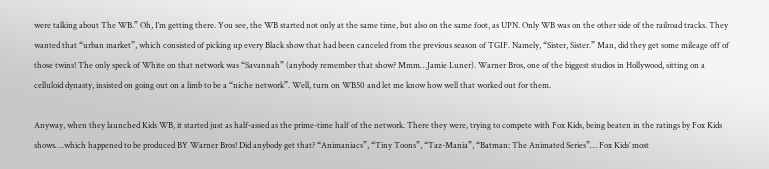were talking about The WB.” Oh, I’m getting there. You see, the WB started not only at the same time, but also on the same foot, as UPN. Only WB was on the other side of the railroad tracks. They wanted that “urban market”, which consisted of picking up every Black show that had been canceled from the previous season of TGIF. Namely, “Sister, Sister.” Man, did they get some mileage off of those twins! The only speck of White on that network was “Savannah” (anybody remember that show? Mmm…Jamie Luner). Warner Bros, one of the biggest studios in Hollywood, sitting on a celluloid dynasty, insisted on going out on a limb to be a “niche network”. Well, turn on WB50 and let me know how well that worked out for them.

Anyway, when they launched Kids WB, it started just as half-assed as the prime-time half of the network. There they were, trying to compete with Fox Kids, being beaten in the ratings by Fox Kids shows….which happened to be produced BY Warner Bros! Did anybody get that? “Animaniacs”, “Tiny Toons”, “Taz-Mania”, “Batman: The Animated Series”… Fox Kids’ most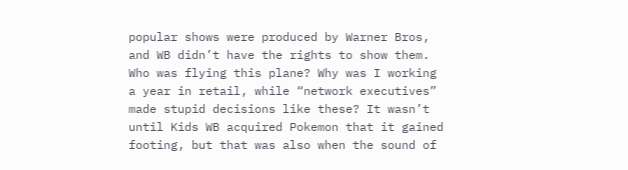popular shows were produced by Warner Bros, and WB didn’t have the rights to show them. Who was flying this plane? Why was I working a year in retail, while “network executives” made stupid decisions like these? It wasn’t until Kids WB acquired Pokemon that it gained footing, but that was also when the sound of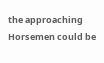the approaching Horsemen could be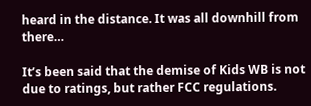heard in the distance. It was all downhill from there…

It’s been said that the demise of Kids WB is not due to ratings, but rather FCC regulations.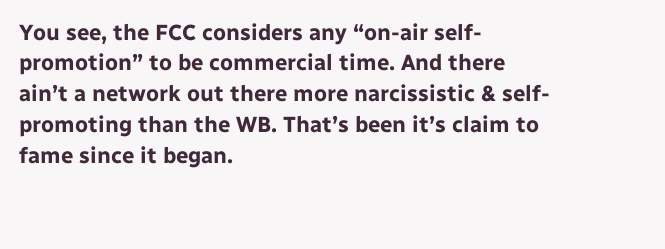You see, the FCC considers any “on-air self-promotion” to be commercial time. And there ain’t a network out there more narcissistic & self-promoting than the WB. That’s been it’s claim to fame since it began.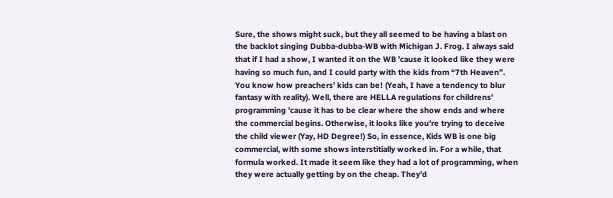Sure, the shows might suck, but they all seemed to be having a blast on the backlot singing Dubba-dubba-WB with Michigan J. Frog. I always said that if I had a show, I wanted it on the WB ’cause it looked like they were having so much fun, and I could party with the kids from “7th Heaven”. You know how preachers’ kids can be! (Yeah, I have a tendency to blur fantasy with reality). Well, there are HELLA regulations for childrens’ programming ’cause it has to be clear where the show ends and where the commercial begins. Otherwise, it looks like you’re trying to deceive the child viewer (Yay, HD Degree!) So, in essence, Kids WB is one big commercial, with some shows interstitially worked in. For a while, that formula worked. It made it seem like they had a lot of programming, when they were actually getting by on the cheap. They’d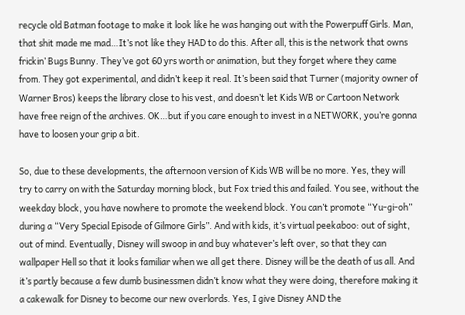recycle old Batman footage to make it look like he was hanging out with the Powerpuff Girls. Man, that shit made me mad…It’s not like they HAD to do this. After all, this is the network that owns frickin’ Bugs Bunny. They’ve got 60 yrs worth or animation, but they forget where they came from. They got experimental, and didn’t keep it real. It’s been said that Turner (majority owner of Warner Bros) keeps the library close to his vest, and doesn’t let Kids WB or Cartoon Network have free reign of the archives. OK…but if you care enough to invest in a NETWORK, you’re gonna have to loosen your grip a bit.

So, due to these developments, the afternoon version of Kids WB will be no more. Yes, they will try to carry on with the Saturday morning block, but Fox tried this and failed. You see, without the weekday block, you have nowhere to promote the weekend block. You can’t promote “Yu-gi-oh” during a “Very Special Episode of Gilmore Girls”. And with kids, it’s virtual peekaboo: out of sight, out of mind. Eventually, Disney will swoop in and buy whatever’s left over, so that they can wallpaper Hell so that it looks familiar when we all get there. Disney will be the death of us all. And it’s partly because a few dumb businessmen didn’t know what they were doing, therefore making it a cakewalk for Disney to become our new overlords. Yes, I give Disney AND the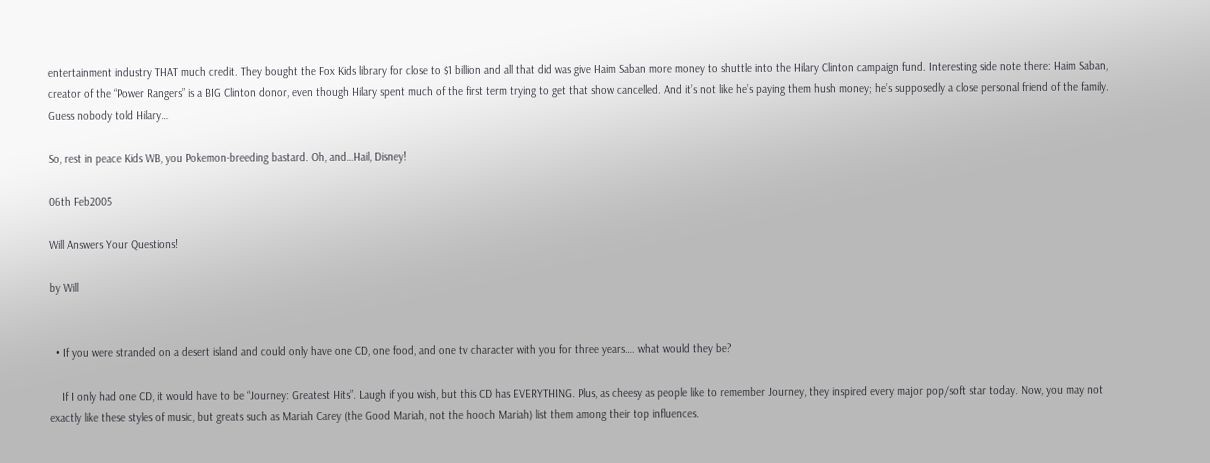entertainment industry THAT much credit. They bought the Fox Kids library for close to $1 billion and all that did was give Haim Saban more money to shuttle into the Hilary Clinton campaign fund. Interesting side note there: Haim Saban, creator of the “Power Rangers” is a BIG Clinton donor, even though Hilary spent much of the first term trying to get that show cancelled. And it’s not like he’s paying them hush money; he’s supposedly a close personal friend of the family. Guess nobody told Hilary…

So, rest in peace Kids WB, you Pokemon-breeding bastard. Oh, and…Hail, Disney!

06th Feb2005

Will Answers Your Questions!

by Will


  • If you were stranded on a desert island and could only have one CD, one food, and one tv character with you for three years…. what would they be?

    If I only had one CD, it would have to be “Journey: Greatest Hits”. Laugh if you wish, but this CD has EVERYTHING. Plus, as cheesy as people like to remember Journey, they inspired every major pop/soft star today. Now, you may not exactly like these styles of music, but greats such as Mariah Carey (the Good Mariah, not the hooch Mariah) list them among their top influences.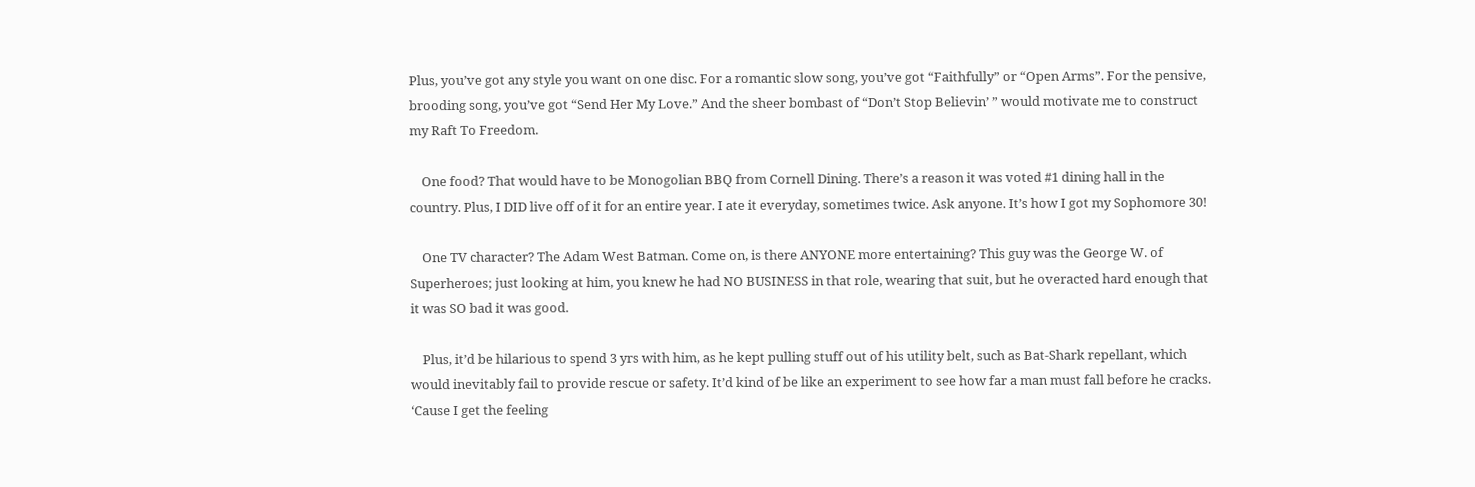Plus, you’ve got any style you want on one disc. For a romantic slow song, you’ve got “Faithfully” or “Open Arms”. For the pensive, brooding song, you’ve got “Send Her My Love.” And the sheer bombast of “Don’t Stop Believin’ ” would motivate me to construct my Raft To Freedom.

    One food? That would have to be Monogolian BBQ from Cornell Dining. There’s a reason it was voted #1 dining hall in the country. Plus, I DID live off of it for an entire year. I ate it everyday, sometimes twice. Ask anyone. It’s how I got my Sophomore 30!

    One TV character? The Adam West Batman. Come on, is there ANYONE more entertaining? This guy was the George W. of Superheroes; just looking at him, you knew he had NO BUSINESS in that role, wearing that suit, but he overacted hard enough that it was SO bad it was good.

    Plus, it’d be hilarious to spend 3 yrs with him, as he kept pulling stuff out of his utility belt, such as Bat-Shark repellant, which would inevitably fail to provide rescue or safety. It’d kind of be like an experiment to see how far a man must fall before he cracks. ‘Cause I get the feeling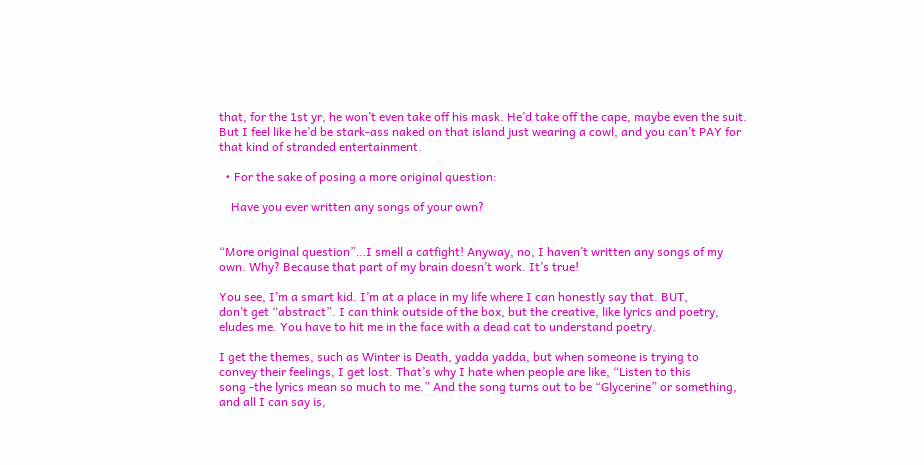that, for the 1st yr, he won’t even take off his mask. He’d take off the cape, maybe even the suit. But I feel like he’d be stark-ass naked on that island just wearing a cowl, and you can’t PAY for that kind of stranded entertainment.

  • For the sake of posing a more original question:

    Have you ever written any songs of your own?


“More original question”…I smell a catfight! Anyway, no, I haven’t written any songs of my own. Why? Because that part of my brain doesn’t work. It’s true!

You see, I’m a smart kid. I’m at a place in my life where I can honestly say that. BUT,
don’t get “abstract”. I can think outside of the box, but the creative, like lyrics and poetry, eludes me. You have to hit me in the face with a dead cat to understand poetry.

I get the themes, such as Winter is Death, yadda yadda, but when someone is trying to
convey their feelings, I get lost. That’s why I hate when people are like, “Listen to this
song -the lyrics mean so much to me.” And the song turns out to be “Glycerine” or something, and all I can say is,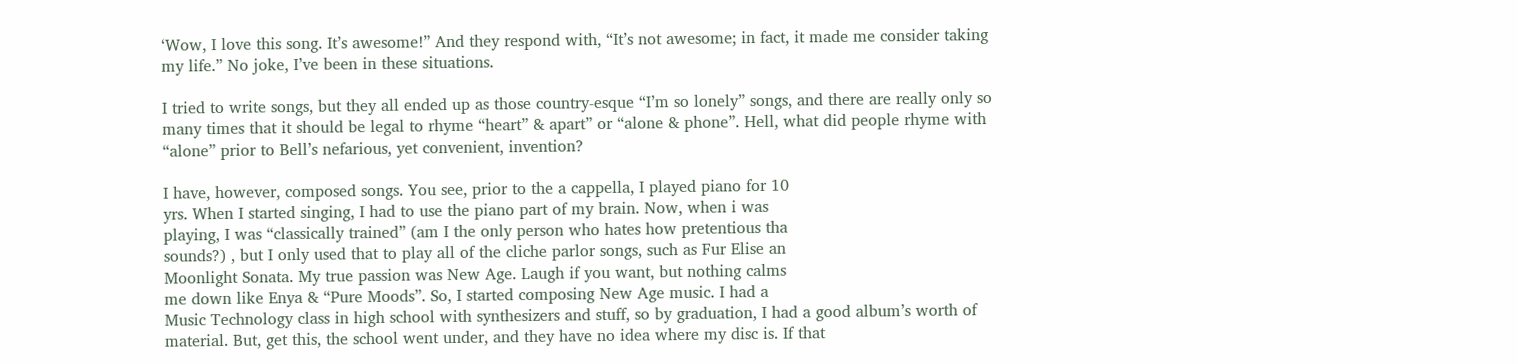‘Wow, I love this song. It’s awesome!” And they respond with, “It’s not awesome; in fact, it made me consider taking my life.” No joke, I’ve been in these situations.

I tried to write songs, but they all ended up as those country-esque “I’m so lonely” songs, and there are really only so many times that it should be legal to rhyme “heart” & apart” or “alone & phone”. Hell, what did people rhyme with “alone” prior to Bell’s nefarious, yet convenient, invention?

I have, however, composed songs. You see, prior to the a cappella, I played piano for 10
yrs. When I started singing, I had to use the piano part of my brain. Now, when i was
playing, I was “classically trained” (am I the only person who hates how pretentious tha
sounds?) , but I only used that to play all of the cliche parlor songs, such as Fur Elise an
Moonlight Sonata. My true passion was New Age. Laugh if you want, but nothing calms
me down like Enya & “Pure Moods”. So, I started composing New Age music. I had a
Music Technology class in high school with synthesizers and stuff, so by graduation, I had a good album’s worth of material. But, get this, the school went under, and they have no idea where my disc is. If that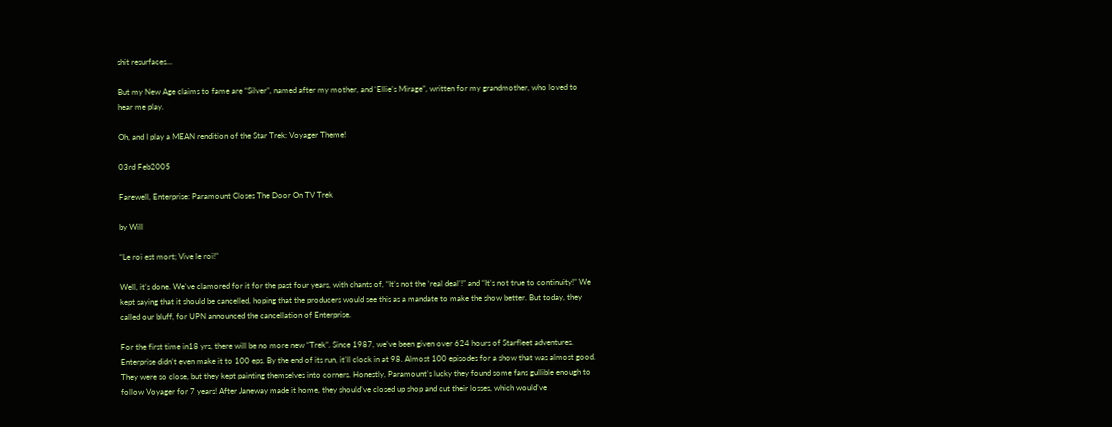shit resurfaces…

But my New Age claims to fame are “Silver”, named after my mother, and ‘Ellie’s Mirage”, written for my grandmother, who loved to hear me play.

Oh, and I play a MEAN rendition of the Star Trek: Voyager Theme!

03rd Feb2005

Farewell, Enterprise: Paramount Closes The Door On TV Trek

by Will

“Le roi est mort; Vive le roi!”

Well, it’s done. We’ve clamored for it for the past four years, with chants of, “It’s not the ‘real deal’!” and “It’s not true to continuity!” We kept saying that it should be cancelled, hoping that the producers would see this as a mandate to make the show better. But today, they called our bluff, for UPN announced the cancellation of Enterprise.

For the first time in18 yrs, there will be no more new “Trek”. Since 1987, we’ve been given over 624 hours of Starfleet adventures. Enterprise didn’t even make it to 100 eps. By the end of its run, it’ll clock in at 98. Almost 100 episodes for a show that was almost good. They were so close, but they kept painting themselves into corners. Honestly, Paramount’s lucky they found some fans gullible enough to follow Voyager for 7 years! After Janeway made it home, they should’ve closed up shop and cut their losses, which would’ve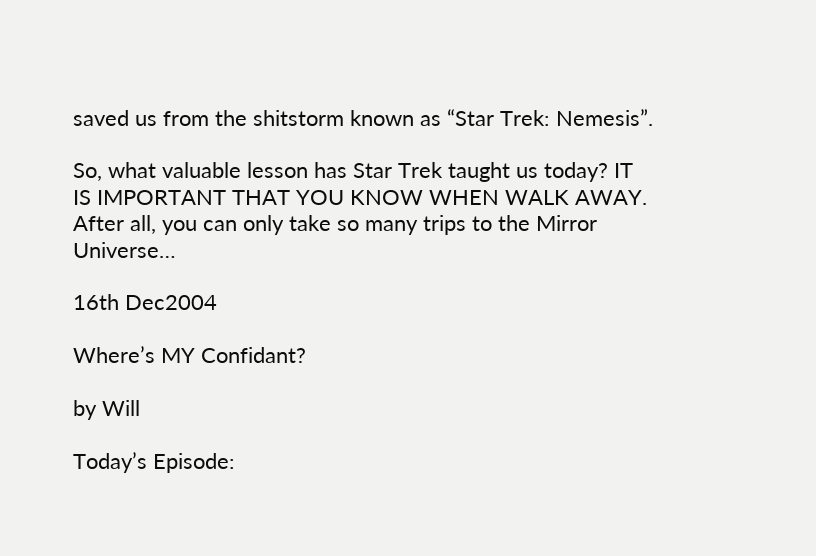saved us from the shitstorm known as “Star Trek: Nemesis”.

So, what valuable lesson has Star Trek taught us today? IT IS IMPORTANT THAT YOU KNOW WHEN WALK AWAY. After all, you can only take so many trips to the Mirror Universe…

16th Dec2004

Where’s MY Confidant?

by Will

Today’s Episode: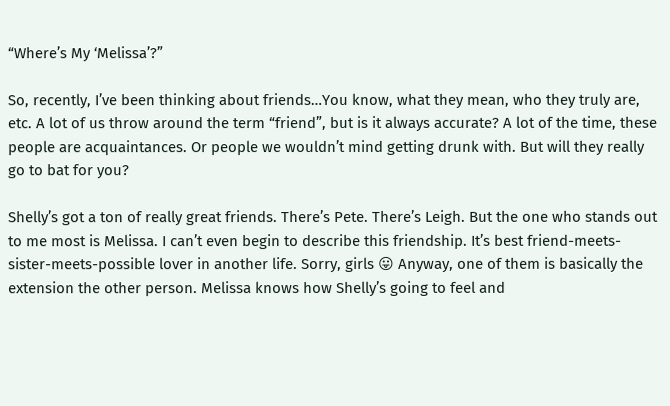“Where’s My ‘Melissa’?”

So, recently, I’ve been thinking about friends…You know, what they mean, who they truly are, etc. A lot of us throw around the term “friend”, but is it always accurate? A lot of the time, these people are acquaintances. Or people we wouldn’t mind getting drunk with. But will they really go to bat for you?

Shelly’s got a ton of really great friends. There’s Pete. There’s Leigh. But the one who stands out to me most is Melissa. I can’t even begin to describe this friendship. It’s best friend-meets-sister-meets-possible lover in another life. Sorry, girls 😛 Anyway, one of them is basically the extension the other person. Melissa knows how Shelly’s going to feel and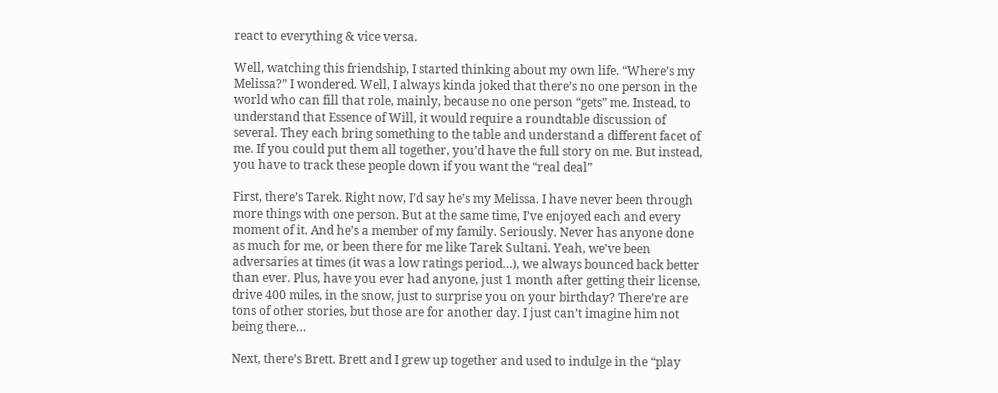react to everything & vice versa.

Well, watching this friendship, I started thinking about my own life. “Where’s my Melissa?” I wondered. Well, I always kinda joked that there’s no one person in the world who can fill that role, mainly, because no one person “gets” me. Instead, to understand that Essence of Will, it would require a roundtable discussion of several. They each bring something to the table and understand a different facet of me. If you could put them all together, you’d have the full story on me. But instead, you have to track these people down if you want the “real deal”

First, there’s Tarek. Right now, I’d say he’s my Melissa. I have never been through more things with one person. But at the same time, I’ve enjoyed each and every moment of it. And he’s a member of my family. Seriously. Never has anyone done as much for me, or been there for me like Tarek Sultani. Yeah, we’ve been adversaries at times (it was a low ratings period…), we always bounced back better than ever. Plus, have you ever had anyone, just 1 month after getting their license, drive 400 miles, in the snow, just to surprise you on your birthday? There’re are tons of other stories, but those are for another day. I just can’t imagine him not being there…

Next, there’s Brett. Brett and I grew up together and used to indulge in the “play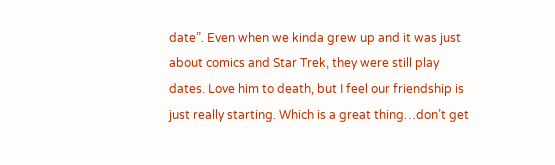date”. Even when we kinda grew up and it was just about comics and Star Trek, they were still play dates. Love him to death, but I feel our friendship is just really starting. Which is a great thing…don’t get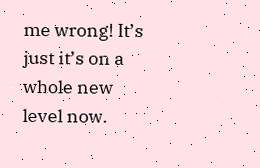me wrong! It’s just it’s on a whole new level now.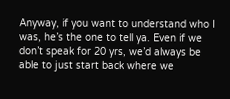Anyway, if you want to understand who I was, he’s the one to tell ya. Even if we don’t speak for 20 yrs, we’d always be able to just start back where we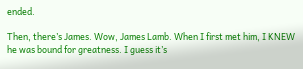ended.

Then, there’s James. Wow, James Lamb. When I first met him, I KNEW he was bound for greatness. I guess it’s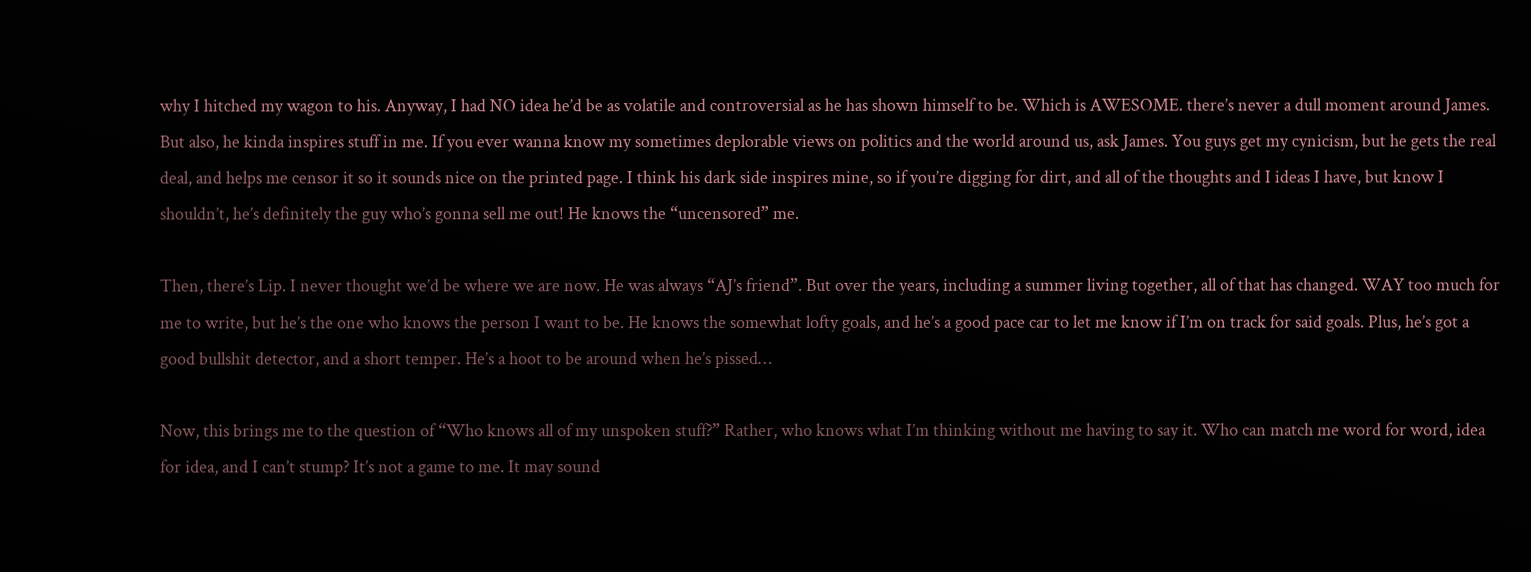why I hitched my wagon to his. Anyway, I had NO idea he’d be as volatile and controversial as he has shown himself to be. Which is AWESOME. there’s never a dull moment around James. But also, he kinda inspires stuff in me. If you ever wanna know my sometimes deplorable views on politics and the world around us, ask James. You guys get my cynicism, but he gets the real deal, and helps me censor it so it sounds nice on the printed page. I think his dark side inspires mine, so if you’re digging for dirt, and all of the thoughts and I ideas I have, but know I shouldn’t, he’s definitely the guy who’s gonna sell me out! He knows the “uncensored” me.

Then, there’s Lip. I never thought we’d be where we are now. He was always “AJ’s friend”. But over the years, including a summer living together, all of that has changed. WAY too much for me to write, but he’s the one who knows the person I want to be. He knows the somewhat lofty goals, and he’s a good pace car to let me know if I’m on track for said goals. Plus, he’s got a good bullshit detector, and a short temper. He’s a hoot to be around when he’s pissed…

Now, this brings me to the question of “Who knows all of my unspoken stuff?” Rather, who knows what I’m thinking without me having to say it. Who can match me word for word, idea for idea, and I can’t stump? It’s not a game to me. It may sound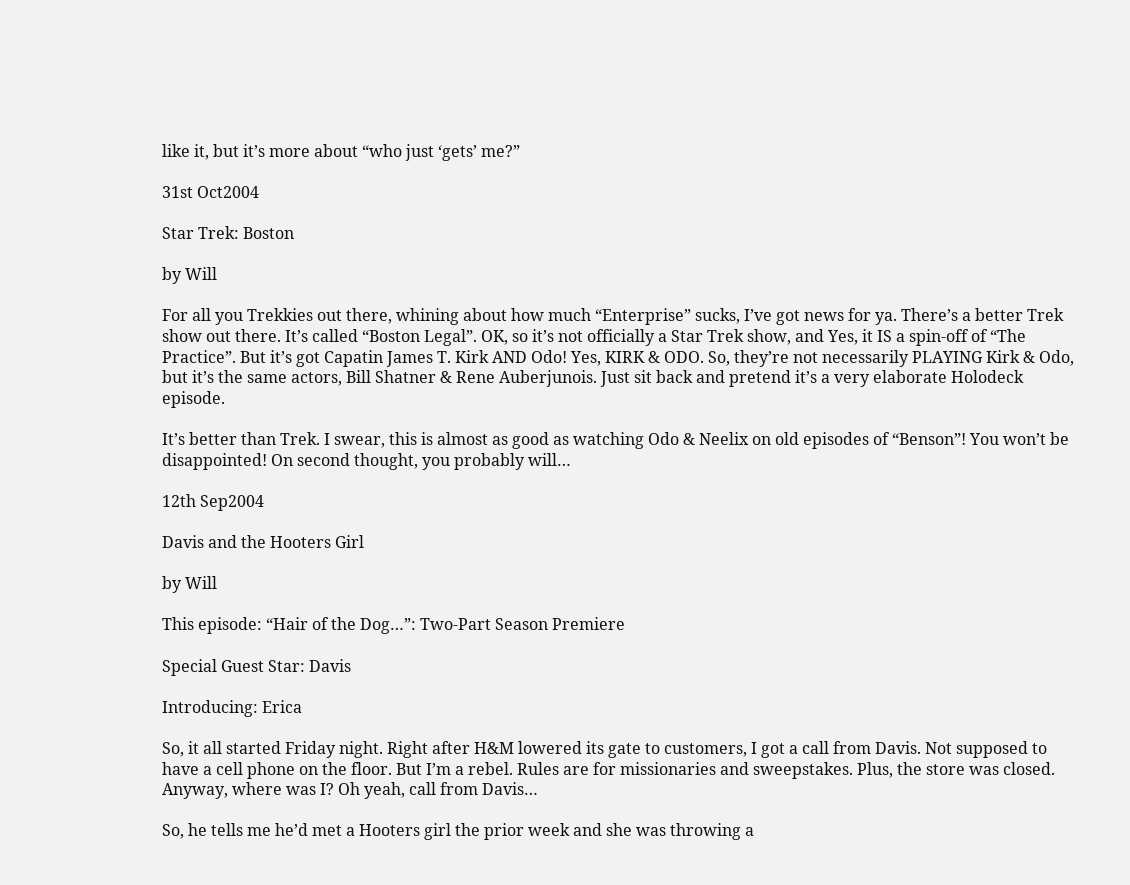like it, but it’s more about “who just ‘gets’ me?”

31st Oct2004

Star Trek: Boston

by Will

For all you Trekkies out there, whining about how much “Enterprise” sucks, I’ve got news for ya. There’s a better Trek show out there. It’s called “Boston Legal”. OK, so it’s not officially a Star Trek show, and Yes, it IS a spin-off of “The Practice”. But it’s got Capatin James T. Kirk AND Odo! Yes, KIRK & ODO. So, they’re not necessarily PLAYING Kirk & Odo, but it’s the same actors, Bill Shatner & Rene Auberjunois. Just sit back and pretend it’s a very elaborate Holodeck episode.

It’s better than Trek. I swear, this is almost as good as watching Odo & Neelix on old episodes of “Benson”! You won’t be disappointed! On second thought, you probably will…

12th Sep2004

Davis and the Hooters Girl

by Will

This episode: “Hair of the Dog…”: Two-Part Season Premiere

Special Guest Star: Davis

Introducing: Erica

So, it all started Friday night. Right after H&M lowered its gate to customers, I got a call from Davis. Not supposed to have a cell phone on the floor. But I’m a rebel. Rules are for missionaries and sweepstakes. Plus, the store was closed. Anyway, where was I? Oh yeah, call from Davis…

So, he tells me he’d met a Hooters girl the prior week and she was throwing a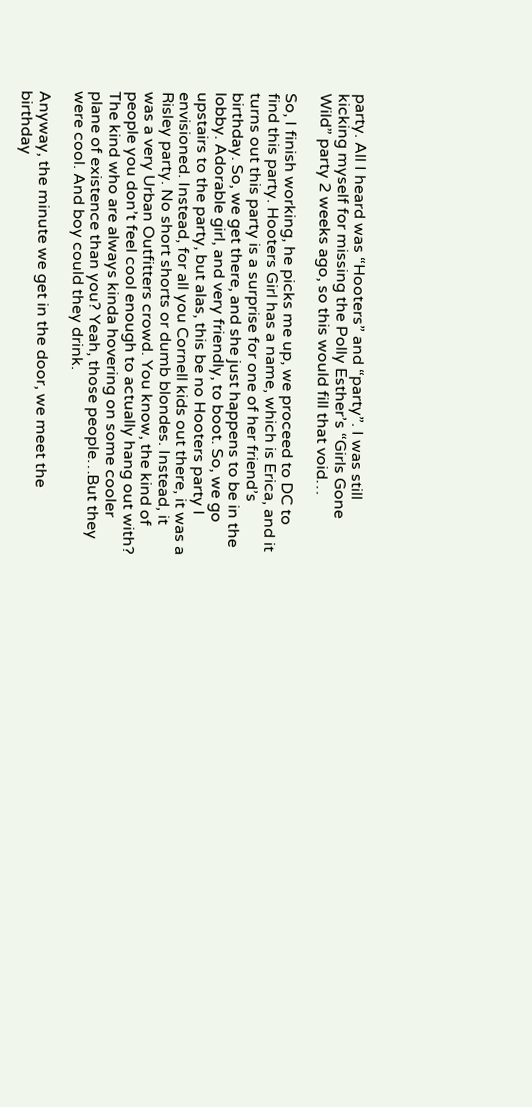party. All I heard was “Hooters” and “party”. I was still kicking myself for missing the Polly Esther’s “Girls Gone Wild” party 2 weeks ago, so this would fill that void…

So, I finish working, he picks me up, we proceed to DC to find this party. Hooters Girl has a name, which is Erica, and it turns out this party is a surprise for one of her friend’s birthday. So, we get there, and she just happens to be in the lobby. Adorable girl, and very friendly, to boot. So, we go upstairs to the party, but alas, this be no Hooters party I envisioned. Instead, for all you Cornell kids out there, it was a Risley party. No short shorts or dumb blondes. Instead, it was a very Urban Outfitters crowd. You know, the kind of people you don’t feel cool enough to actually hang out with? The kind who are always kinda hovering on some cooler plane of existence than you? Yeah, those people…But they were cool. And boy could they drink.

Anyway, the minute we get in the door, we meet the birthday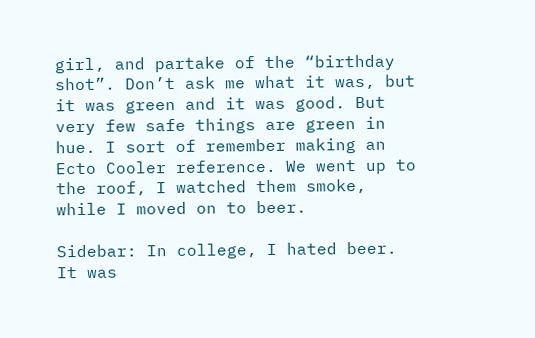girl, and partake of the “birthday shot”. Don’t ask me what it was, but it was green and it was good. But very few safe things are green in hue. I sort of remember making an Ecto Cooler reference. We went up to the roof, I watched them smoke, while I moved on to beer.

Sidebar: In college, I hated beer. It was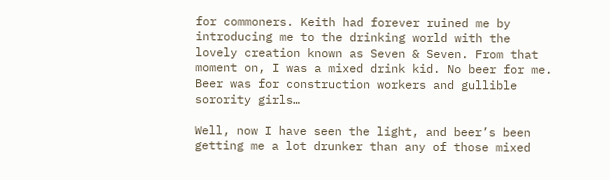for commoners. Keith had forever ruined me by introducing me to the drinking world with the lovely creation known as Seven & Seven. From that moment on, I was a mixed drink kid. No beer for me. Beer was for construction workers and gullible sorority girls…

Well, now I have seen the light, and beer’s been getting me a lot drunker than any of those mixed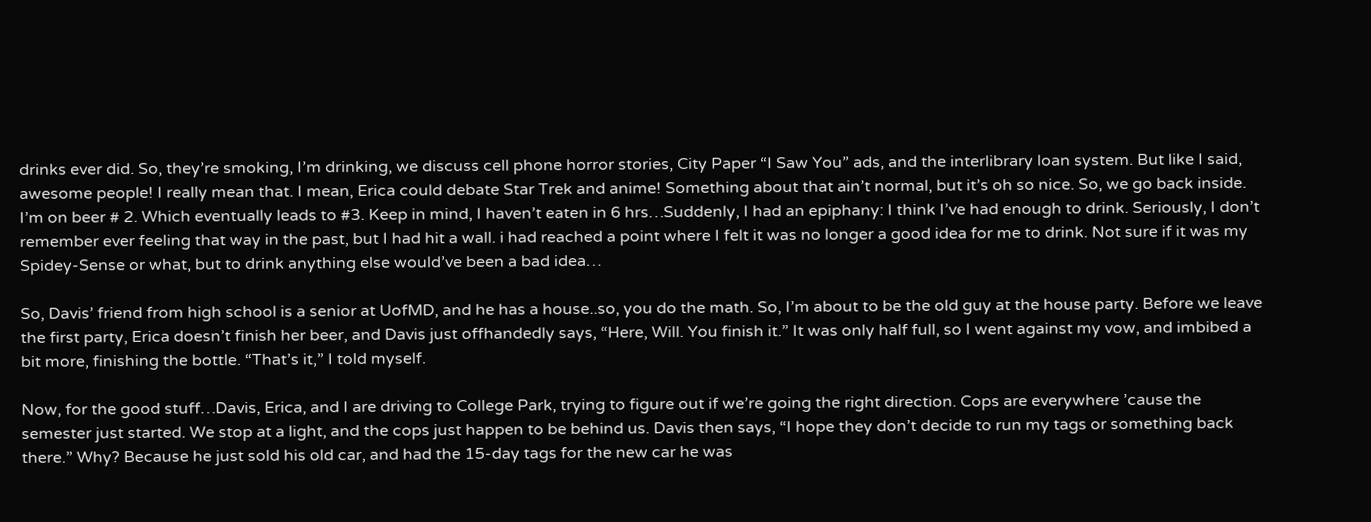drinks ever did. So, they’re smoking, I’m drinking, we discuss cell phone horror stories, City Paper “I Saw You” ads, and the interlibrary loan system. But like I said, awesome people! I really mean that. I mean, Erica could debate Star Trek and anime! Something about that ain’t normal, but it’s oh so nice. So, we go back inside. I’m on beer # 2. Which eventually leads to #3. Keep in mind, I haven’t eaten in 6 hrs…Suddenly, I had an epiphany: I think I’ve had enough to drink. Seriously, I don’t remember ever feeling that way in the past, but I had hit a wall. i had reached a point where I felt it was no longer a good idea for me to drink. Not sure if it was my Spidey-Sense or what, but to drink anything else would’ve been a bad idea…

So, Davis’ friend from high school is a senior at UofMD, and he has a house..so, you do the math. So, I’m about to be the old guy at the house party. Before we leave the first party, Erica doesn’t finish her beer, and Davis just offhandedly says, “Here, Will. You finish it.” It was only half full, so I went against my vow, and imbibed a bit more, finishing the bottle. “That’s it,” I told myself.

Now, for the good stuff…Davis, Erica, and I are driving to College Park, trying to figure out if we’re going the right direction. Cops are everywhere ’cause the semester just started. We stop at a light, and the cops just happen to be behind us. Davis then says, “I hope they don’t decide to run my tags or something back there.” Why? Because he just sold his old car, and had the 15-day tags for the new car he was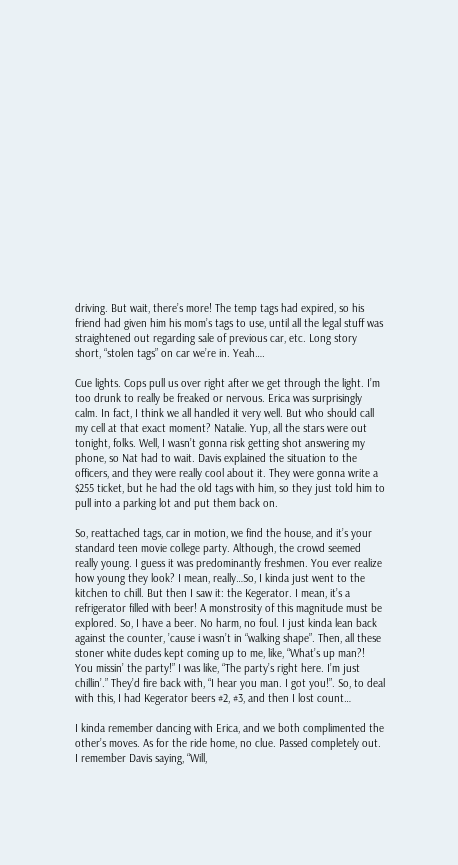driving. But wait, there’s more! The temp tags had expired, so his friend had given him his mom’s tags to use, until all the legal stuff was straightened out regarding sale of previous car, etc. Long story short, “stolen tags” on car we’re in. Yeah….

Cue lights. Cops pull us over right after we get through the light. I’m too drunk to really be freaked or nervous. Erica was surprisingly calm. In fact, I think we all handled it very well. But who should call my cell at that exact moment? Natalie. Yup, all the stars were out tonight, folks. Well, I wasn’t gonna risk getting shot answering my phone, so Nat had to wait. Davis explained the situation to the officers, and they were really cool about it. They were gonna write a $255 ticket, but he had the old tags with him, so they just told him to pull into a parking lot and put them back on.

So, reattached tags, car in motion, we find the house, and it’s your standard teen movie college party. Although, the crowd seemed really young. I guess it was predominantly freshmen. You ever realize how young they look? I mean, really…So, I kinda just went to the kitchen to chill. But then I saw it: the Kegerator. I mean, it’s a refrigerator filled with beer! A monstrosity of this magnitude must be explored. So, I have a beer. No harm, no foul. I just kinda lean back against the counter, ’cause i wasn’t in “walking shape”. Then, all these stoner white dudes kept coming up to me, like, “What’s up man?! You missin’ the party!” I was like, “The party’s right here. I’m just chillin’.” They’d fire back with, “I hear you man. I got you!”. So, to deal with this, I had Kegerator beers #2, #3, and then I lost count…

I kinda remember dancing with Erica, and we both complimented the other’s moves. As for the ride home, no clue. Passed completely out. I remember Davis saying, “Will,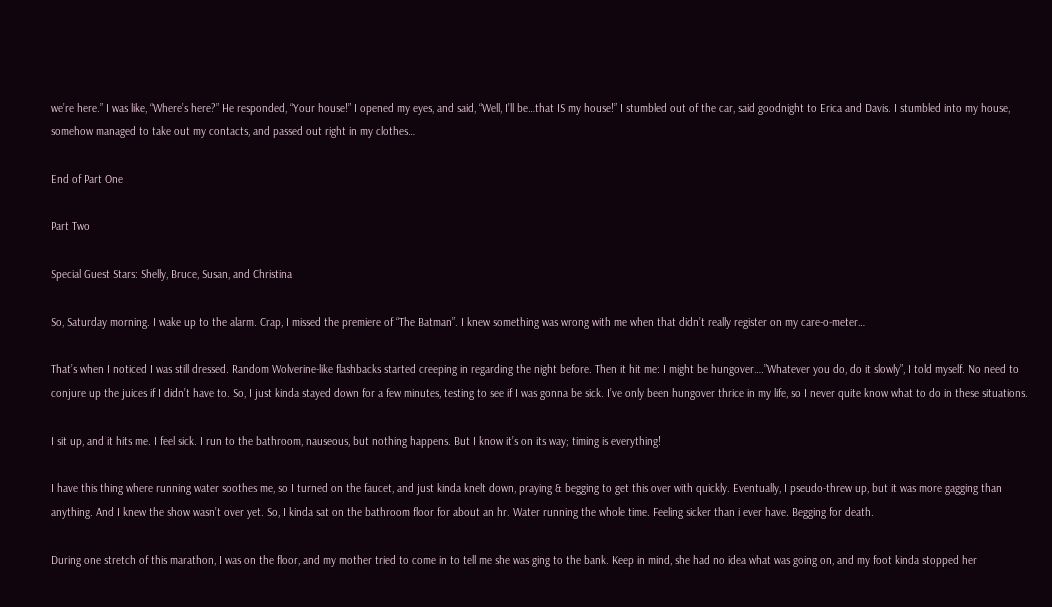we’re here.” I was like, “Where’s here?” He responded, “Your house!” I opened my eyes, and said, “Well, I’ll be…that IS my house!” I stumbled out of the car, said goodnight to Erica and Davis. I stumbled into my house, somehow managed to take out my contacts, and passed out right in my clothes…

End of Part One

Part Two

Special Guest Stars: Shelly, Bruce, Susan, and Christina

So, Saturday morning. I wake up to the alarm. Crap, I missed the premiere of “The Batman”. I knew something was wrong with me when that didn’t really register on my care-o-meter…

That’s when I noticed I was still dressed. Random Wolverine-like flashbacks started creeping in regarding the night before. Then it hit me: I might be hungover….”Whatever you do, do it slowly”, I told myself. No need to conjure up the juices if I didn’t have to. So, I just kinda stayed down for a few minutes, testing to see if I was gonna be sick. I’ve only been hungover thrice in my life, so I never quite know what to do in these situations.

I sit up, and it hits me. I feel sick. I run to the bathroom, nauseous, but nothing happens. But I know it’s on its way; timing is everything!

I have this thing where running water soothes me, so I turned on the faucet, and just kinda knelt down, praying & begging to get this over with quickly. Eventually, I pseudo-threw up, but it was more gagging than anything. And I knew the show wasn’t over yet. So, I kinda sat on the bathroom floor for about an hr. Water running the whole time. Feeling sicker than i ever have. Begging for death.

During one stretch of this marathon, I was on the floor, and my mother tried to come in to tell me she was ging to the bank. Keep in mind, she had no idea what was going on, and my foot kinda stopped her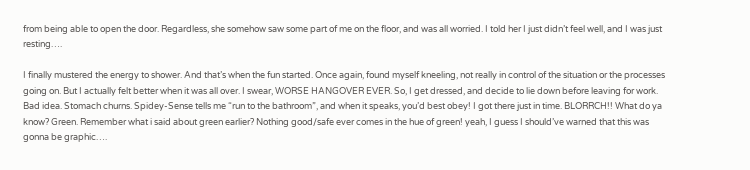from being able to open the door. Regardless, she somehow saw some part of me on the floor, and was all worried. I told her I just didn’t feel well, and I was just resting….

I finally mustered the energy to shower. And that’s when the fun started. Once again, found myself kneeling, not really in control of the situation or the processes going on. But I actually felt better when it was all over. I swear, WORSE HANGOVER EVER. So, I get dressed, and decide to lie down before leaving for work. Bad idea. Stomach churns. Spidey-Sense tells me “run to the bathroom”, and when it speaks, you’d best obey! I got there just in time. BLORRCH!! What do ya know? Green. Remember what i said about green earlier? Nothing good/safe ever comes in the hue of green! yeah, I guess I should’ve warned that this was gonna be graphic….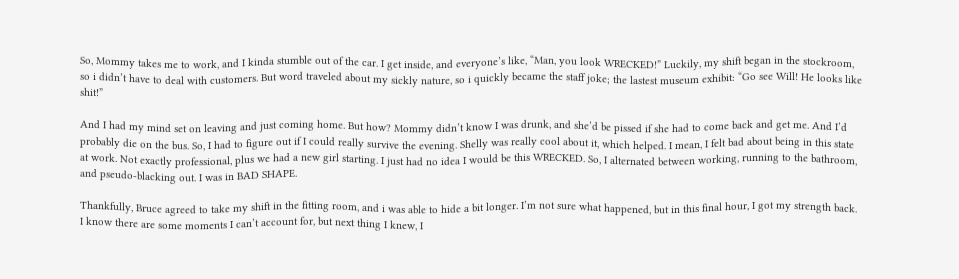So, Mommy takes me to work, and I kinda stumble out of the car. I get inside, and everyone’s like, “Man, you look WRECKED!” Luckily, my shift began in the stockroom, so i didn’t have to deal with customers. But word traveled about my sickly nature, so i quickly became the staff joke; the lastest museum exhibit: “Go see Will! He looks like shit!”

And I had my mind set on leaving and just coming home. But how? Mommy didn’t know I was drunk, and she’d be pissed if she had to come back and get me. And I’d probably die on the bus. So, I had to figure out if I could really survive the evening. Shelly was really cool about it, which helped. I mean, I felt bad about being in this state at work. Not exactly professional, plus we had a new girl starting. I just had no idea I would be this WRECKED. So, I alternated between working, running to the bathroom, and pseudo-blacking out. I was in BAD SHAPE.

Thankfully, Bruce agreed to take my shift in the fitting room, and i was able to hide a bit longer. I’m not sure what happened, but in this final hour, I got my strength back. I know there are some moments I can’t account for, but next thing I knew, I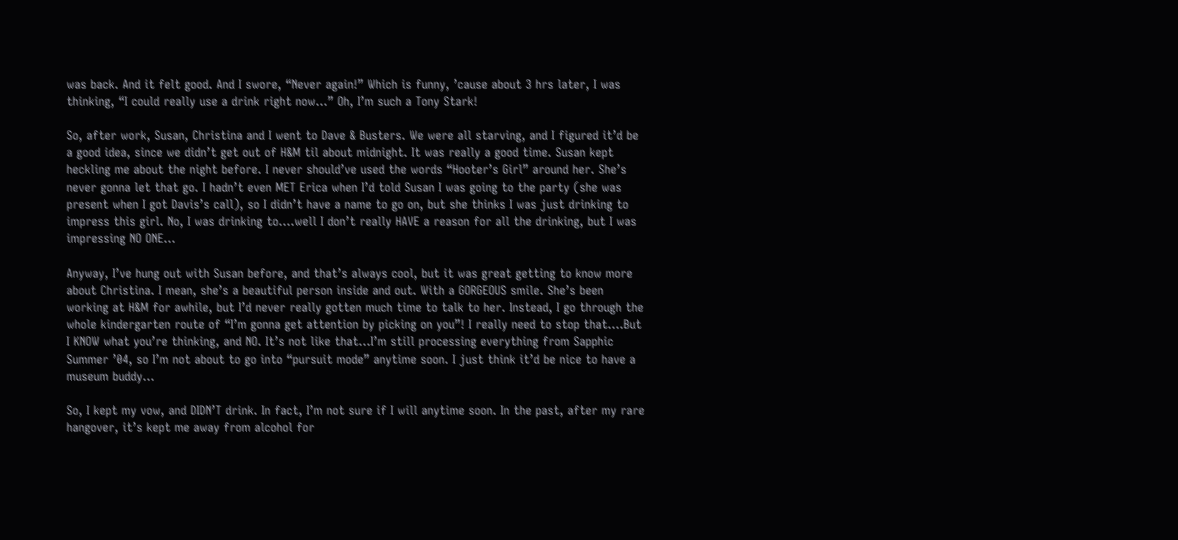was back. And it felt good. And I swore, “Never again!” Which is funny, ’cause about 3 hrs later, I was thinking, “I could really use a drink right now…” Oh, I’m such a Tony Stark!

So, after work, Susan, Christina and I went to Dave & Busters. We were all starving, and I figured it’d be a good idea, since we didn’t get out of H&M til about midnight. It was really a good time. Susan kept heckling me about the night before. I never should’ve used the words “Hooter’s Girl” around her. She’s never gonna let that go. I hadn’t even MET Erica when I’d told Susan I was going to the party (she was present when I got Davis’s call), so I didn’t have a name to go on, but she thinks I was just drinking to impress this girl. No, I was drinking to….well I don’t really HAVE a reason for all the drinking, but I was impressing NO ONE…

Anyway, I’ve hung out with Susan before, and that’s always cool, but it was great getting to know more about Christina. I mean, she’s a beautiful person inside and out. With a GORGEOUS smile. She’s been working at H&M for awhile, but I’d never really gotten much time to talk to her. Instead, I go through the whole kindergarten route of “I’m gonna get attention by picking on you”! I really need to stop that….But I KNOW what you’re thinking, and NO. It’s not like that…I’m still processing everything from Sapphic Summer ’04, so I’m not about to go into “pursuit mode” anytime soon. I just think it’d be nice to have a museum buddy…

So, I kept my vow, and DIDN’T drink. In fact, I’m not sure if I will anytime soon. In the past, after my rare hangover, it’s kept me away from alcohol for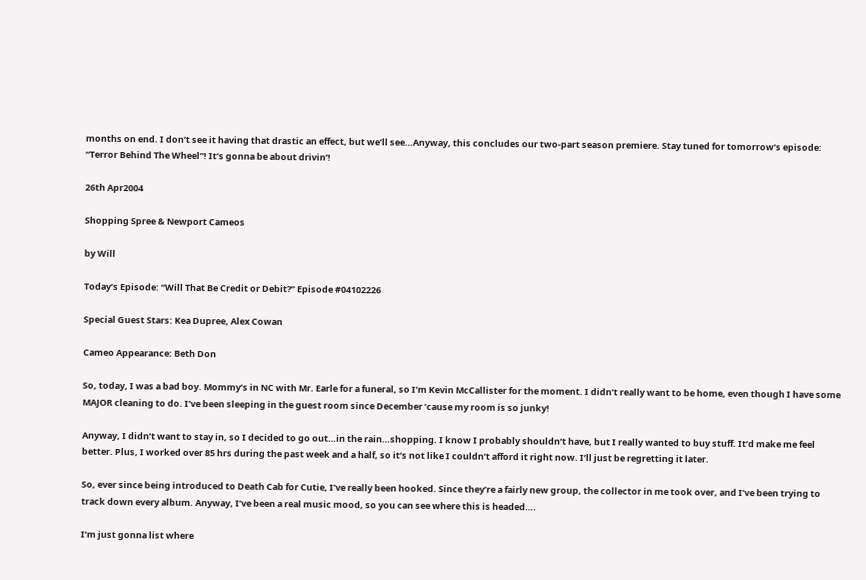months on end. I don’t see it having that drastic an effect, but we’ll see…Anyway, this concludes our two-part season premiere. Stay tuned for tomorrow’s episode: “Terror Behind The Wheel”! It’s gonna be about drivin’!

26th Apr2004

Shopping Spree & Newport Cameos

by Will

Today’s Episode: “Will That Be Credit or Debit?” Episode #04102226

Special Guest Stars: Kea Dupree, Alex Cowan

Cameo Appearance: Beth Don

So, today, I was a bad boy. Mommy’s in NC with Mr. Earle for a funeral, so I’m Kevin McCallister for the moment. I didn’t really want to be home, even though I have some MAJOR cleaning to do. I’ve been sleeping in the guest room since December ’cause my room is so junky!

Anyway, I didn’t want to stay in, so I decided to go out…in the rain…shopping. I know I probably shouldn’t have, but I really wanted to buy stuff. It’d make me feel better. Plus, I worked over 85 hrs during the past week and a half, so it’s not like I couldn’t afford it right now. I’ll just be regretting it later.

So, ever since being introduced to Death Cab for Cutie, I’ve really been hooked. Since they’re a fairly new group, the collector in me took over, and I’ve been trying to track down every album. Anyway, I’ve been a real music mood, so you can see where this is headed….

I’m just gonna list where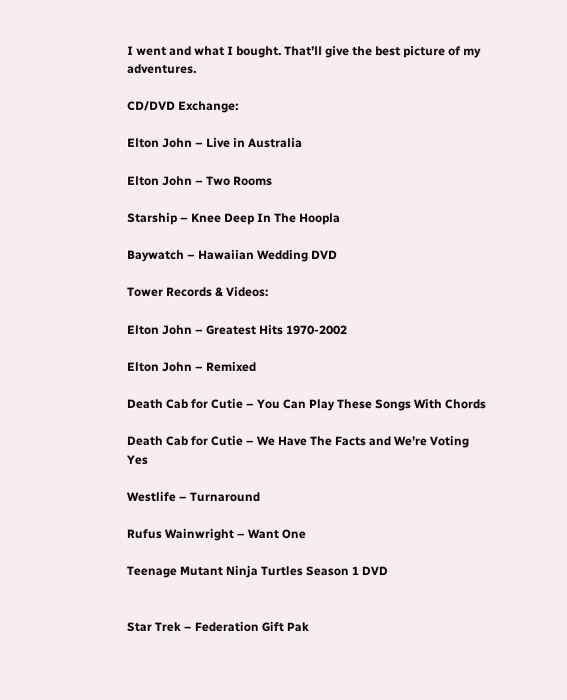I went and what I bought. That’ll give the best picture of my adventures.

CD/DVD Exchange:

Elton John – Live in Australia

Elton John – Two Rooms

Starship – Knee Deep In The Hoopla

Baywatch – Hawaiian Wedding DVD

Tower Records & Videos:

Elton John – Greatest Hits 1970-2002

Elton John – Remixed

Death Cab for Cutie – You Can Play These Songs With Chords

Death Cab for Cutie – We Have The Facts and We’re Voting Yes

Westlife – Turnaround

Rufus Wainwright – Want One

Teenage Mutant Ninja Turtles Season 1 DVD


Star Trek – Federation Gift Pak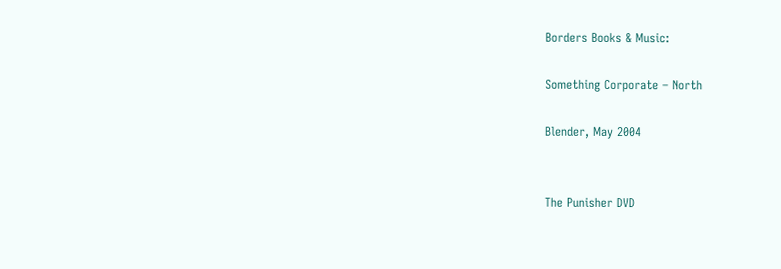Borders Books & Music:

Something Corporate – North

Blender, May 2004


The Punisher DVD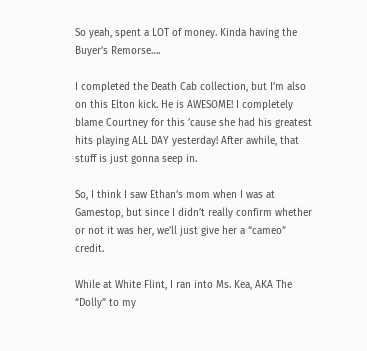So yeah, spent a LOT of money. Kinda having the Buyer’s Remorse….

I completed the Death Cab collection, but I’m also on this Elton kick. He is AWESOME! I completely blame Courtney for this ’cause she had his greatest hits playing ALL DAY yesterday! After awhile, that stuff is just gonna seep in.

So, I think I saw Ethan’s mom when I was at Gamestop, but since I didn’t really confirm whether or not it was her, we’ll just give her a “cameo” credit.

While at White Flint, I ran into Ms. Kea, AKA The “Dolly” to my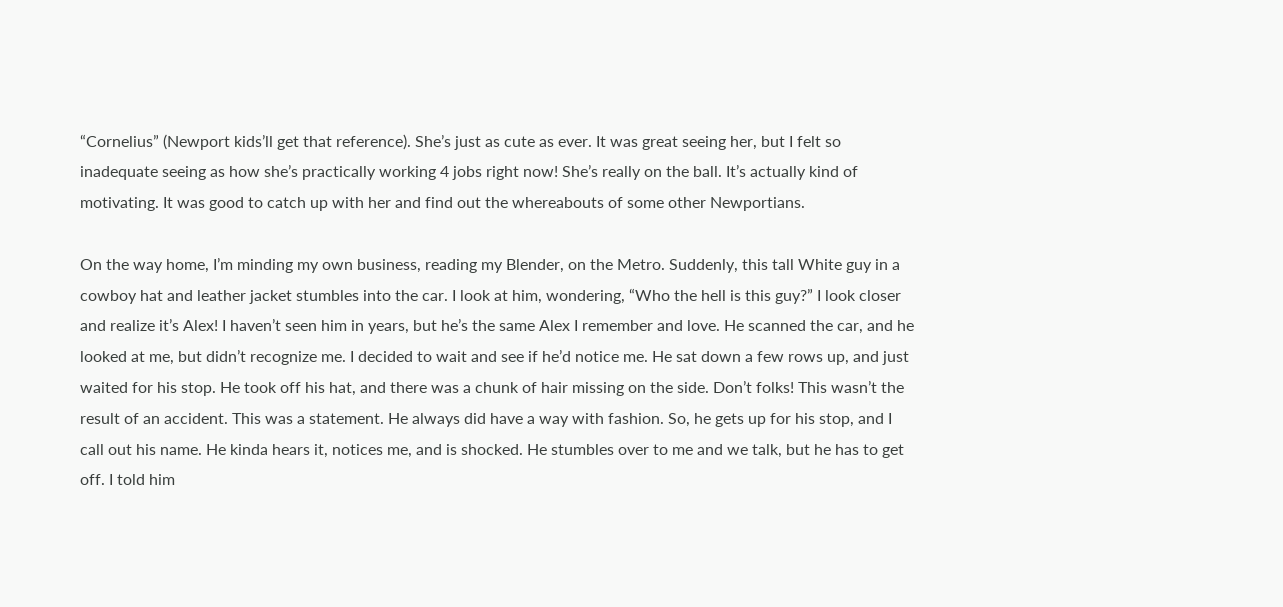“Cornelius” (Newport kids’ll get that reference). She’s just as cute as ever. It was great seeing her, but I felt so inadequate seeing as how she’s practically working 4 jobs right now! She’s really on the ball. It’s actually kind of motivating. It was good to catch up with her and find out the whereabouts of some other Newportians.

On the way home, I’m minding my own business, reading my Blender, on the Metro. Suddenly, this tall White guy in a cowboy hat and leather jacket stumbles into the car. I look at him, wondering, “Who the hell is this guy?” I look closer and realize it’s Alex! I haven’t seen him in years, but he’s the same Alex I remember and love. He scanned the car, and he looked at me, but didn’t recognize me. I decided to wait and see if he’d notice me. He sat down a few rows up, and just waited for his stop. He took off his hat, and there was a chunk of hair missing on the side. Don’t folks! This wasn’t the result of an accident. This was a statement. He always did have a way with fashion. So, he gets up for his stop, and I call out his name. He kinda hears it, notices me, and is shocked. He stumbles over to me and we talk, but he has to get off. I told him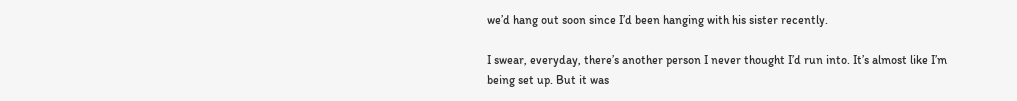we’d hang out soon since I’d been hanging with his sister recently.

I swear, everyday, there’s another person I never thought I’d run into. It’s almost like I’m being set up. But it was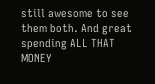still awesome to see them both. And great spending ALL THAT MONEY